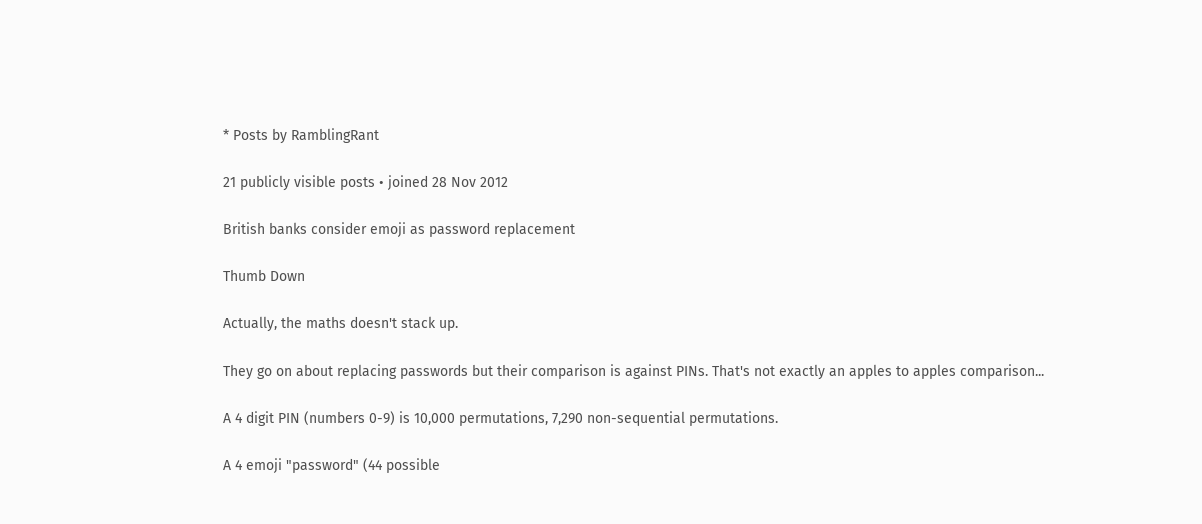* Posts by RamblingRant

21 publicly visible posts • joined 28 Nov 2012

British banks consider emoji as password replacement

Thumb Down

Actually, the maths doesn't stack up.

They go on about replacing passwords but their comparison is against PINs. That's not exactly an apples to apples comparison...

A 4 digit PIN (numbers 0-9) is 10,000 permutations, 7,290 non-sequential permutations.

A 4 emoji "password" (44 possible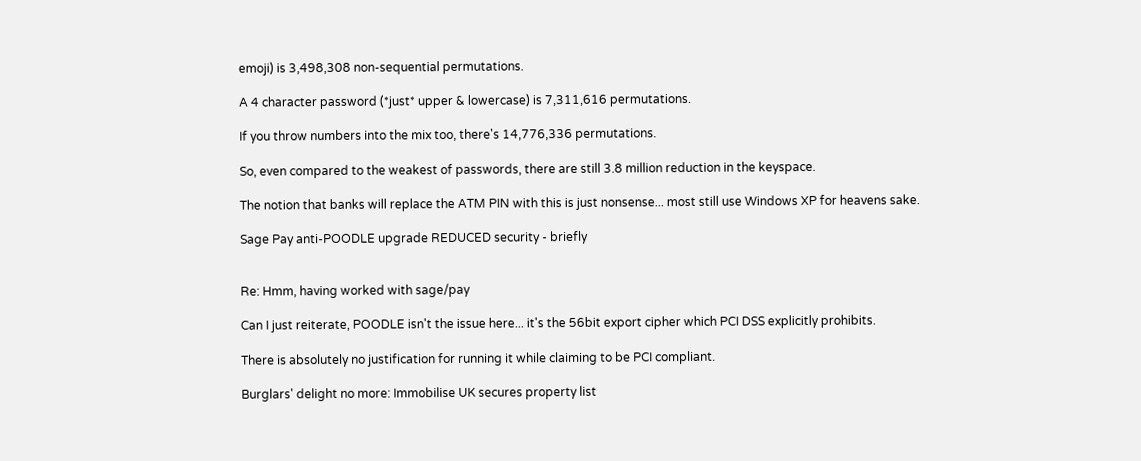emoji) is 3,498,308 non-sequential permutations.

A 4 character password (*just* upper & lowercase) is 7,311,616 permutations.

If you throw numbers into the mix too, there's 14,776,336 permutations.

So, even compared to the weakest of passwords, there are still 3.8 million reduction in the keyspace.

The notion that banks will replace the ATM PIN with this is just nonsense... most still use Windows XP for heavens sake.

Sage Pay anti-POODLE upgrade REDUCED security - briefly


Re: Hmm, having worked with sage/pay

Can I just reiterate, POODLE isn't the issue here... it's the 56bit export cipher which PCI DSS explicitly prohibits.

There is absolutely no justification for running it while claiming to be PCI compliant.

Burglars' delight no more: Immobilise UK secures property list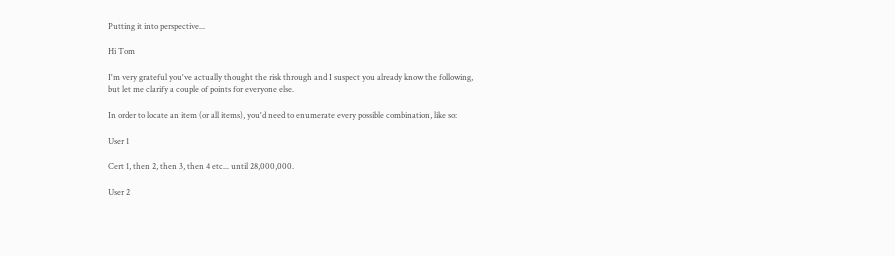Putting it into perspective...

Hi Tom

I'm very grateful you've actually thought the risk through and I suspect you already know the following, but let me clarify a couple of points for everyone else.

In order to locate an item (or all items), you'd need to enumerate every possible combination, like so:

User 1

Cert 1, then 2, then 3, then 4 etc... until 28,000,000.

User 2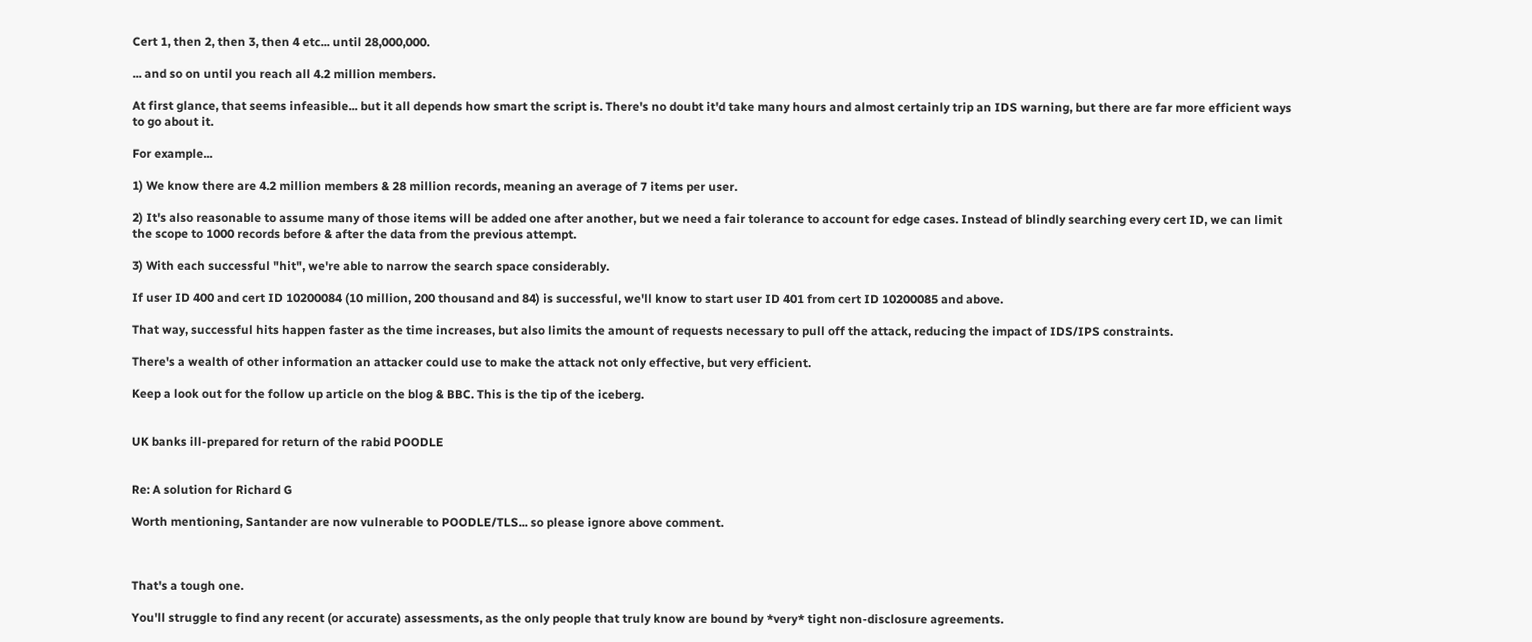Cert 1, then 2, then 3, then 4 etc... until 28,000,000.

... and so on until you reach all 4.2 million members.

At first glance, that seems infeasible... but it all depends how smart the script is. There's no doubt it'd take many hours and almost certainly trip an IDS warning, but there are far more efficient ways to go about it.

For example...

1) We know there are 4.2 million members & 28 million records, meaning an average of 7 items per user.

2) It's also reasonable to assume many of those items will be added one after another, but we need a fair tolerance to account for edge cases. Instead of blindly searching every cert ID, we can limit the scope to 1000 records before & after the data from the previous attempt.

3) With each successful "hit", we're able to narrow the search space considerably.

If user ID 400 and cert ID 10200084 (10 million, 200 thousand and 84) is successful, we'll know to start user ID 401 from cert ID 10200085 and above.

That way, successful hits happen faster as the time increases, but also limits the amount of requests necessary to pull off the attack, reducing the impact of IDS/IPS constraints.

There's a wealth of other information an attacker could use to make the attack not only effective, but very efficient.

Keep a look out for the follow up article on the blog & BBC. This is the tip of the iceberg.


UK banks ill-prepared for return of the rabid POODLE


Re: A solution for Richard G

Worth mentioning, Santander are now vulnerable to POODLE/TLS... so please ignore above comment.



That's a tough one.

You'll struggle to find any recent (or accurate) assessments, as the only people that truly know are bound by *very* tight non-disclosure agreements.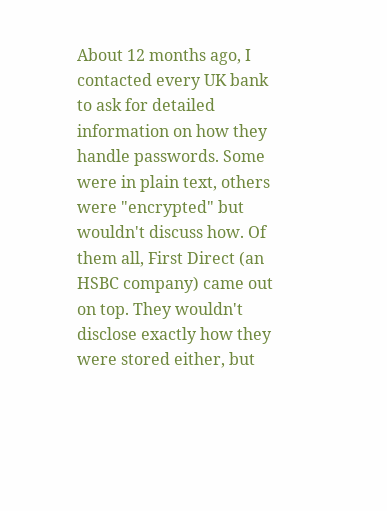About 12 months ago, I contacted every UK bank to ask for detailed information on how they handle passwords. Some were in plain text, others were "encrypted" but wouldn't discuss how. Of them all, First Direct (an HSBC company) came out on top. They wouldn't disclose exactly how they were stored either, but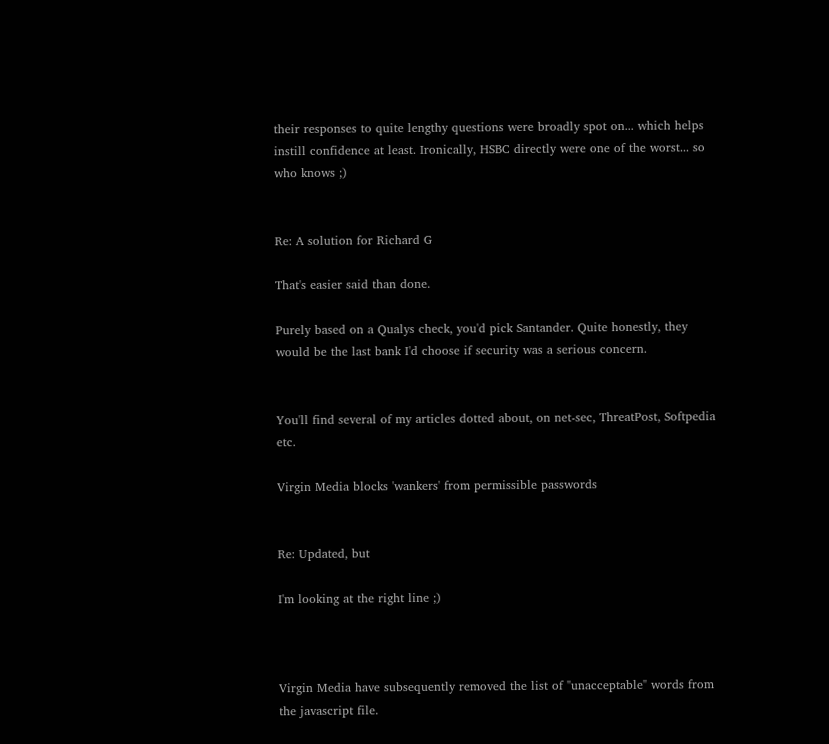their responses to quite lengthy questions were broadly spot on... which helps instill confidence at least. Ironically, HSBC directly were one of the worst... so who knows ;)


Re: A solution for Richard G

That's easier said than done.

Purely based on a Qualys check, you'd pick Santander. Quite honestly, they would be the last bank I'd choose if security was a serious concern.


You'll find several of my articles dotted about, on net-sec, ThreatPost, Softpedia etc.

Virgin Media blocks 'wankers' from permissible passwords


Re: Updated, but

I'm looking at the right line ;)



Virgin Media have subsequently removed the list of "unacceptable" words from the javascript file.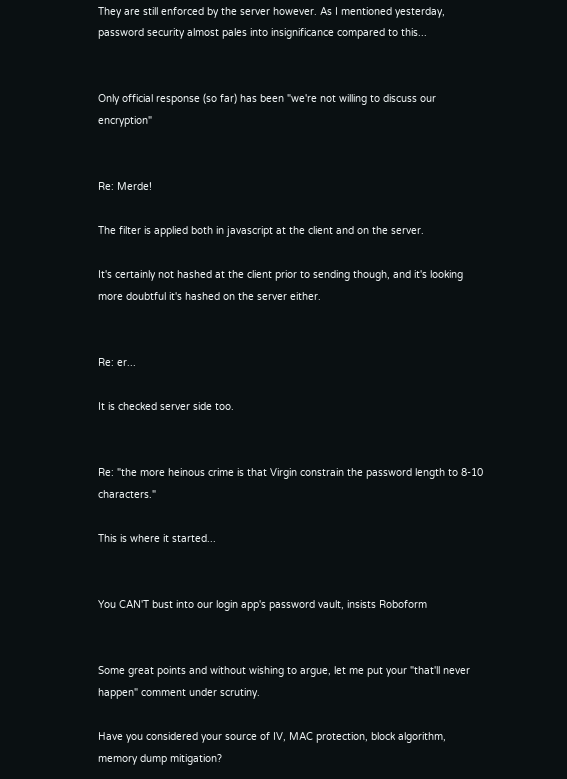They are still enforced by the server however. As I mentioned yesterday, password security almost pales into insignificance compared to this...


Only official response (so far) has been "we're not willing to discuss our encryption"


Re: Merde!

The filter is applied both in javascript at the client and on the server.

It's certainly not hashed at the client prior to sending though, and it's looking more doubtful it's hashed on the server either.


Re: er...

It is checked server side too.


Re: "the more heinous crime is that Virgin constrain the password length to 8-10 characters."

This is where it started...


You CAN'T bust into our login app's password vault, insists Roboform


Some great points and without wishing to argue, let me put your "that'll never happen" comment under scrutiny.

Have you considered your source of IV, MAC protection, block algorithm, memory dump mitigation?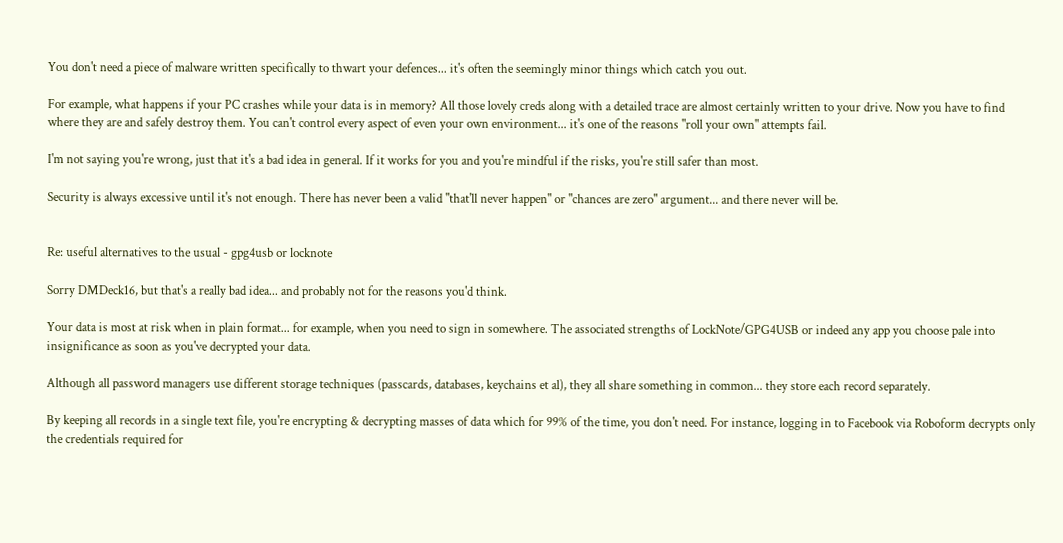You don't need a piece of malware written specifically to thwart your defences... it's often the seemingly minor things which catch you out.

For example, what happens if your PC crashes while your data is in memory? All those lovely creds along with a detailed trace are almost certainly written to your drive. Now you have to find where they are and safely destroy them. You can't control every aspect of even your own environment... it's one of the reasons "roll your own" attempts fail.

I'm not saying you're wrong, just that it's a bad idea in general. If it works for you and you're mindful if the risks, you're still safer than most.

Security is always excessive until it's not enough. There has never been a valid "that'll never happen" or "chances are zero" argument... and there never will be.


Re: useful alternatives to the usual - gpg4usb or locknote

Sorry DMDeck16, but that's a really bad idea... and probably not for the reasons you'd think.

Your data is most at risk when in plain format... for example, when you need to sign in somewhere. The associated strengths of LockNote/GPG4USB or indeed any app you choose pale into insignificance as soon as you've decrypted your data.

Although all password managers use different storage techniques (passcards, databases, keychains et al), they all share something in common... they store each record separately.

By keeping all records in a single text file, you're encrypting & decrypting masses of data which for 99% of the time, you don't need. For instance, logging in to Facebook via Roboform decrypts only the credentials required for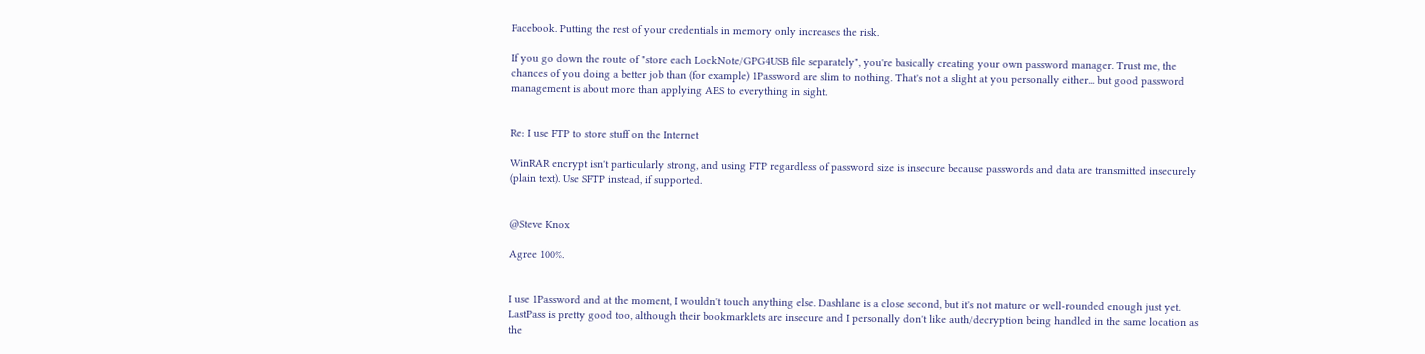Facebook. Putting the rest of your credentials in memory only increases the risk.

If you go down the route of "store each LockNote/GPG4USB file separately", you're basically creating your own password manager. Trust me, the chances of you doing a better job than (for example) 1Password are slim to nothing. That's not a slight at you personally either... but good password management is about more than applying AES to everything in sight.


Re: I use FTP to store stuff on the Internet

WinRAR encrypt isn't particularly strong, and using FTP regardless of password size is insecure because passwords and data are transmitted insecurely (plain text). Use SFTP instead, if supported.


@Steve Knox

Agree 100%.


I use 1Password and at the moment, I wouldn't touch anything else. Dashlane is a close second, but it's not mature or well-rounded enough just yet. LastPass is pretty good too, although their bookmarklets are insecure and I personally don't like auth/decryption being handled in the same location as the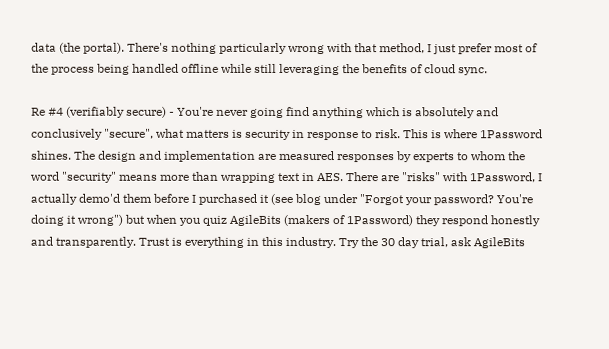data (the portal). There's nothing particularly wrong with that method, I just prefer most of the process being handled offline while still leveraging the benefits of cloud sync.

Re #4 (verifiably secure) - You're never going find anything which is absolutely and conclusively "secure", what matters is security in response to risk. This is where 1Password shines. The design and implementation are measured responses by experts to whom the word "security" means more than wrapping text in AES. There are "risks" with 1Password, I actually demo'd them before I purchased it (see blog under "Forgot your password? You're doing it wrong") but when you quiz AgileBits (makers of 1Password) they respond honestly and transparently. Trust is everything in this industry. Try the 30 day trial, ask AgileBits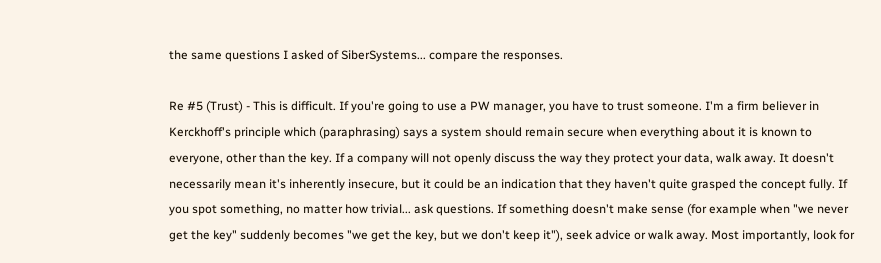the same questions I asked of SiberSystems... compare the responses.

Re #5 (Trust) - This is difficult. If you're going to use a PW manager, you have to trust someone. I'm a firm believer in Kerckhoff's principle which (paraphrasing) says a system should remain secure when everything about it is known to everyone, other than the key. If a company will not openly discuss the way they protect your data, walk away. It doesn't necessarily mean it's inherently insecure, but it could be an indication that they haven't quite grasped the concept fully. If you spot something, no matter how trivial... ask questions. If something doesn't make sense (for example when "we never get the key" suddenly becomes "we get the key, but we don't keep it"), seek advice or walk away. Most importantly, look for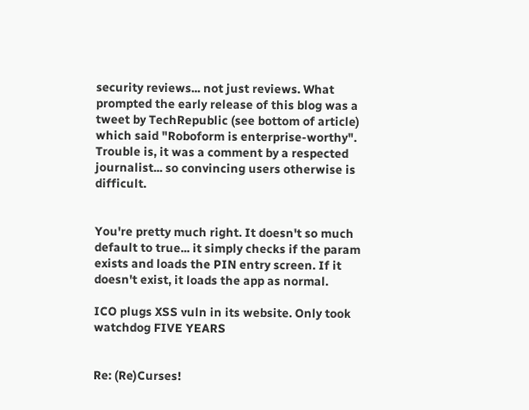security reviews... not just reviews. What prompted the early release of this blog was a tweet by TechRepublic (see bottom of article) which said "Roboform is enterprise-worthy". Trouble is, it was a comment by a respected journalist... so convincing users otherwise is difficult.


You're pretty much right. It doesn't so much default to true... it simply checks if the param exists and loads the PIN entry screen. If it doesn't exist, it loads the app as normal.

ICO plugs XSS vuln in its website. Only took watchdog FIVE YEARS


Re: (Re)Curses!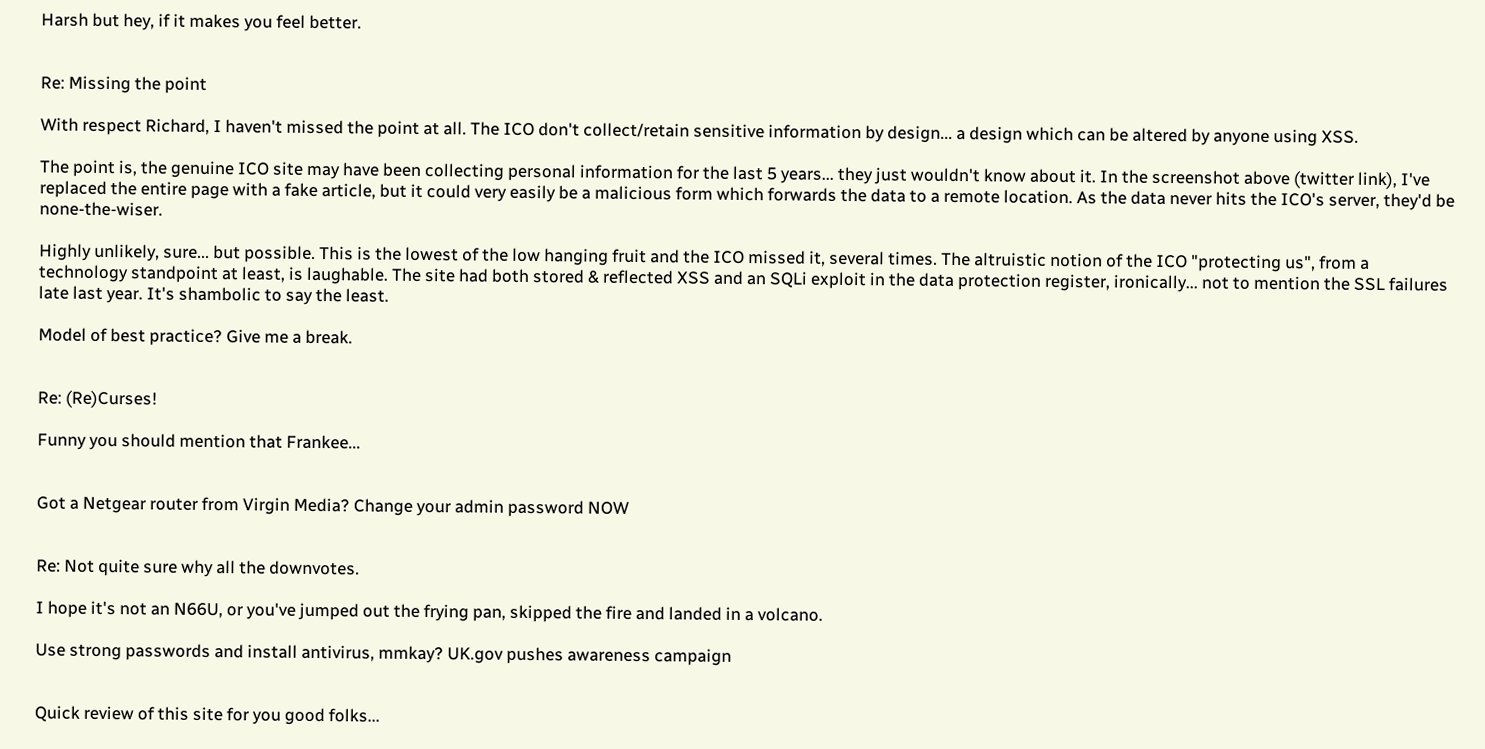Harsh but hey, if it makes you feel better.


Re: Missing the point

With respect Richard, I haven't missed the point at all. The ICO don't collect/retain sensitive information by design... a design which can be altered by anyone using XSS.

The point is, the genuine ICO site may have been collecting personal information for the last 5 years... they just wouldn't know about it. In the screenshot above (twitter link), I've replaced the entire page with a fake article, but it could very easily be a malicious form which forwards the data to a remote location. As the data never hits the ICO's server, they'd be none-the-wiser.

Highly unlikely, sure... but possible. This is the lowest of the low hanging fruit and the ICO missed it, several times. The altruistic notion of the ICO "protecting us", from a technology standpoint at least, is laughable. The site had both stored & reflected XSS and an SQLi exploit in the data protection register, ironically... not to mention the SSL failures late last year. It's shambolic to say the least.

Model of best practice? Give me a break.


Re: (Re)Curses!

Funny you should mention that Frankee...


Got a Netgear router from Virgin Media? Change your admin password NOW


Re: Not quite sure why all the downvotes.

I hope it's not an N66U, or you've jumped out the frying pan, skipped the fire and landed in a volcano.

Use strong passwords and install antivirus, mmkay? UK.gov pushes awareness campaign


Quick review of this site for you good folks...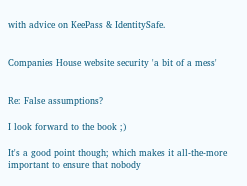with advice on KeePass & IdentitySafe.


Companies House website security 'a bit of a mess'


Re: False assumptions?

I look forward to the book ;)

It's a good point though; which makes it all-the-more important to ensure that nobody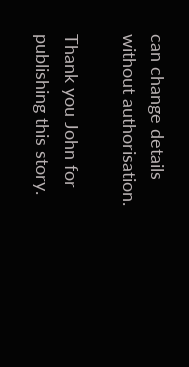can change details without authorisation.

Thank you John for publishing this story.